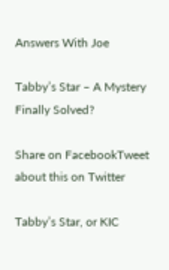Answers With Joe

Tabby’s Star – A Mystery Finally Solved?

Share on FacebookTweet about this on Twitter

Tabby’s Star, or KIC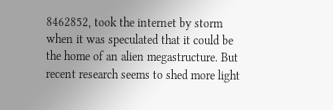8462852, took the internet by storm when it was speculated that it could be the home of an alien megastructure. But recent research seems to shed more light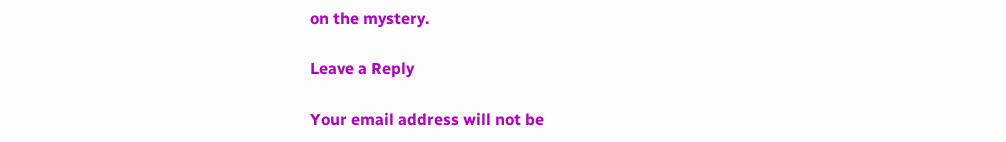on the mystery.

Leave a Reply

Your email address will not be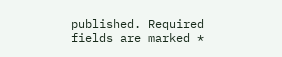published. Required fields are marked *